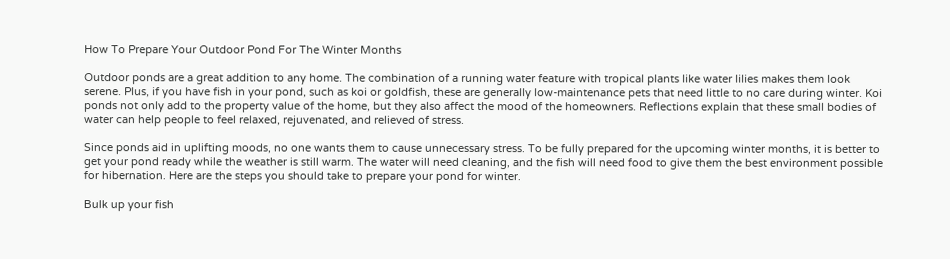How To Prepare Your Outdoor Pond For The Winter Months

Outdoor ponds are a great addition to any home. The combination of a running water feature with tropical plants like water lilies makes them look serene. Plus, if you have fish in your pond, such as koi or goldfish, these are generally low-maintenance pets that need little to no care during winter. Koi ponds not only add to the property value of the home, but they also affect the mood of the homeowners. Reflections explain that these small bodies of water can help people to feel relaxed, rejuvenated, and relieved of stress.

Since ponds aid in uplifting moods, no one wants them to cause unnecessary stress. To be fully prepared for the upcoming winter months, it is better to get your pond ready while the weather is still warm. The water will need cleaning, and the fish will need food to give them the best environment possible for hibernation. Here are the steps you should take to prepare your pond for winter.

Bulk up your fish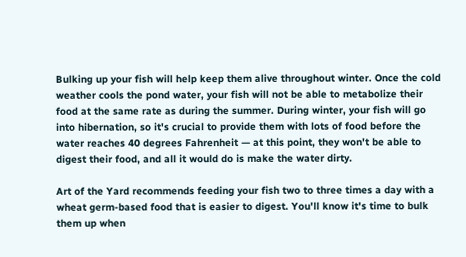Bulking up your fish will help keep them alive throughout winter. Once the cold weather cools the pond water, your fish will not be able to metabolize their food at the same rate as during the summer. During winter, your fish will go into hibernation, so it's crucial to provide them with lots of food before the water reaches 40 degrees Fahrenheit — at this point, they won't be able to digest their food, and all it would do is make the water dirty.

Art of the Yard recommends feeding your fish two to three times a day with a wheat germ-based food that is easier to digest. You'll know it's time to bulk them up when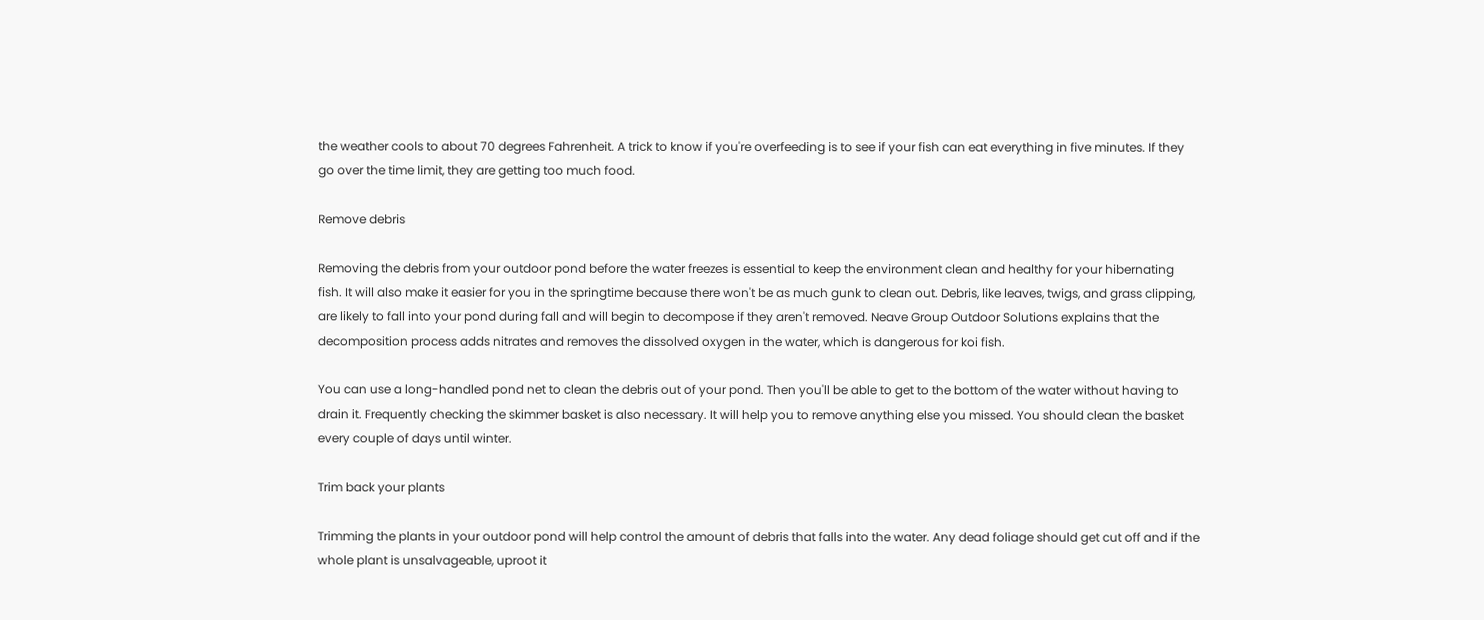the weather cools to about 70 degrees Fahrenheit. A trick to know if you're overfeeding is to see if your fish can eat everything in five minutes. If they go over the time limit, they are getting too much food.

Remove debris

Removing the debris from your outdoor pond before the water freezes is essential to keep the environment clean and healthy for your hibernating fish. It will also make it easier for you in the springtime because there won't be as much gunk to clean out. Debris, like leaves, twigs, and grass clipping, are likely to fall into your pond during fall and will begin to decompose if they aren't removed. Neave Group Outdoor Solutions explains that the decomposition process adds nitrates and removes the dissolved oxygen in the water, which is dangerous for koi fish.

You can use a long-handled pond net to clean the debris out of your pond. Then you'll be able to get to the bottom of the water without having to drain it. Frequently checking the skimmer basket is also necessary. It will help you to remove anything else you missed. You should clean the basket every couple of days until winter.

Trim back your plants

Trimming the plants in your outdoor pond will help control the amount of debris that falls into the water. Any dead foliage should get cut off and if the whole plant is unsalvageable, uproot it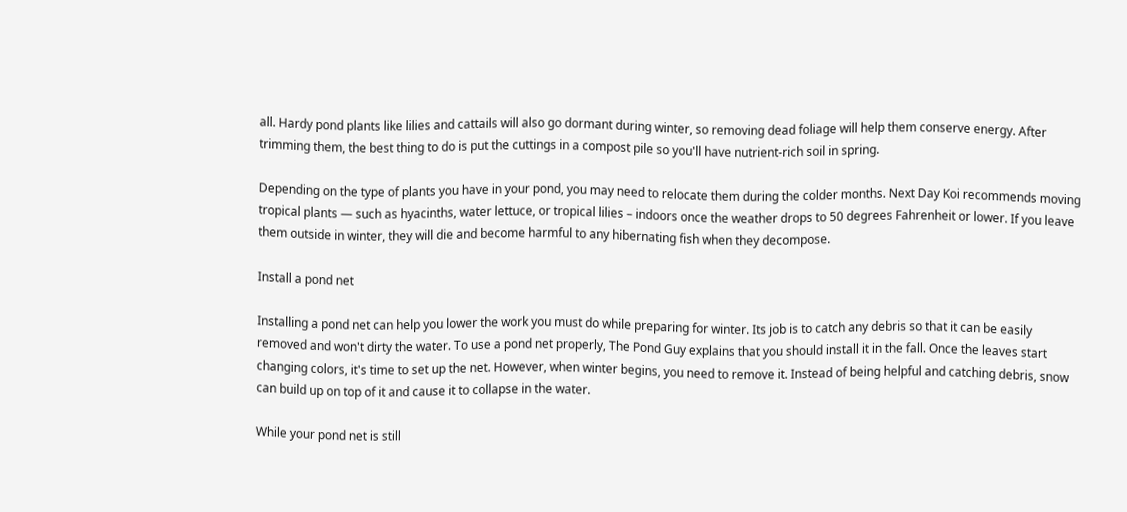all. Hardy pond plants like lilies and cattails will also go dormant during winter, so removing dead foliage will help them conserve energy. After trimming them, the best thing to do is put the cuttings in a compost pile so you'll have nutrient-rich soil in spring.

Depending on the type of plants you have in your pond, you may need to relocate them during the colder months. Next Day Koi recommends moving tropical plants — such as hyacinths, water lettuce, or tropical lilies – indoors once the weather drops to 50 degrees Fahrenheit or lower. If you leave them outside in winter, they will die and become harmful to any hibernating fish when they decompose.

Install a pond net

Installing a pond net can help you lower the work you must do while preparing for winter. Its job is to catch any debris so that it can be easily removed and won't dirty the water. To use a pond net properly, The Pond Guy explains that you should install it in the fall. Once the leaves start changing colors, it's time to set up the net. However, when winter begins, you need to remove it. Instead of being helpful and catching debris, snow can build up on top of it and cause it to collapse in the water.

While your pond net is still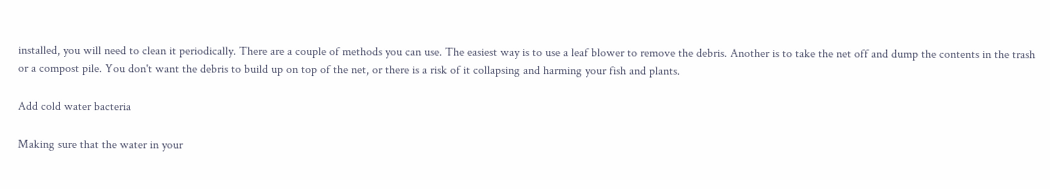installed, you will need to clean it periodically. There are a couple of methods you can use. The easiest way is to use a leaf blower to remove the debris. Another is to take the net off and dump the contents in the trash or a compost pile. You don't want the debris to build up on top of the net, or there is a risk of it collapsing and harming your fish and plants.

Add cold water bacteria

Making sure that the water in your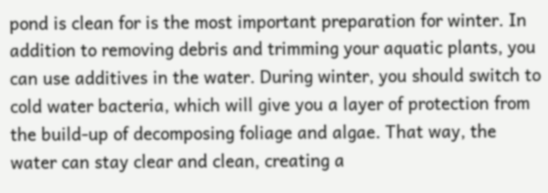pond is clean for is the most important preparation for winter. In addition to removing debris and trimming your aquatic plants, you can use additives in the water. During winter, you should switch to cold water bacteria, which will give you a layer of protection from the build-up of decomposing foliage and algae. That way, the water can stay clear and clean, creating a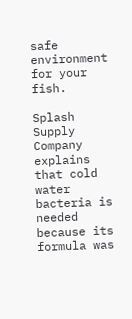safe environment for your fish.

Splash Supply Company explains that cold water bacteria is needed because its formula was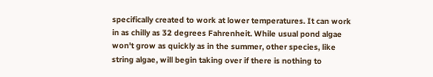specifically created to work at lower temperatures. It can work in as chilly as 32 degrees Fahrenheit. While usual pond algae won't grow as quickly as in the summer, other species, like string algae, will begin taking over if there is nothing to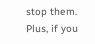stop them. Plus, if you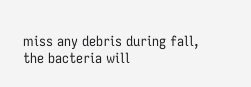miss any debris during fall, the bacteria will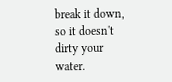break it down, so it doesn't dirty your water.